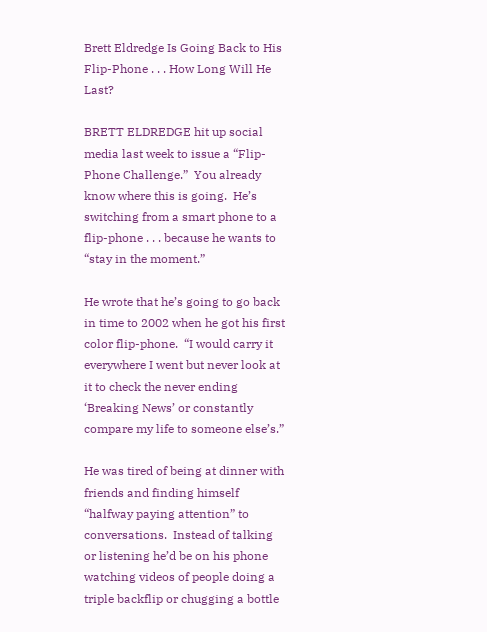Brett Eldredge Is Going Back to His Flip-Phone . . . How Long Will He Last?

BRETT ELDREDGE hit up social media last week to issue a “Flip-Phone Challenge.”  You already know where this is going.  He’s switching from a smart phone to a flip-phone . . . because he wants to “stay in the moment.”

He wrote that he’s going to go back in time to 2002 when he got his first color flip-phone.  “I would carry it everywhere I went but never look at it to check the never ending ‘Breaking News’ or constantly compare my life to someone else’s.”

He was tired of being at dinner with friends and finding himself “halfway paying attention” to conversations.  Instead of talking or listening he’d be on his phone watching videos of people doing a triple backflip or chugging a bottle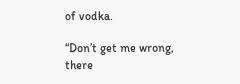of vodka.

“Don’t get me wrong, there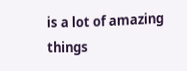is a lot of amazing things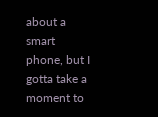about a smart phone, but I gotta take a moment to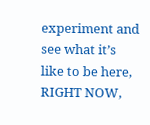experiment and see what it’s like to be here, RIGHT NOW,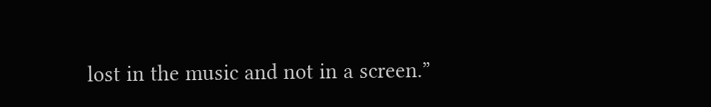lost in the music and not in a screen.”